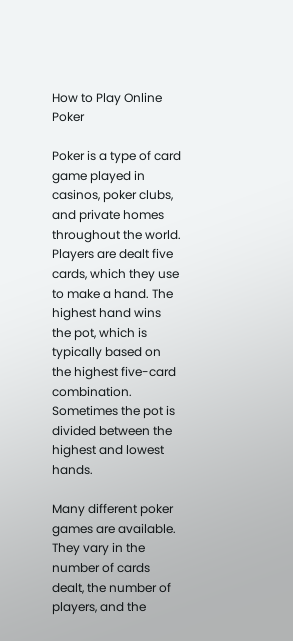How to Play Online Poker

Poker is a type of card game played in casinos, poker clubs, and private homes throughout the world. Players are dealt five cards, which they use to make a hand. The highest hand wins the pot, which is typically based on the highest five-card combination. Sometimes the pot is divided between the highest and lowest hands.

Many different poker games are available. They vary in the number of cards dealt, the number of players, and the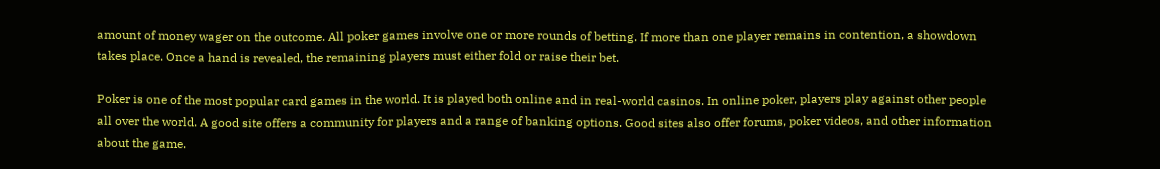amount of money wager on the outcome. All poker games involve one or more rounds of betting. If more than one player remains in contention, a showdown takes place. Once a hand is revealed, the remaining players must either fold or raise their bet.

Poker is one of the most popular card games in the world. It is played both online and in real-world casinos. In online poker, players play against other people all over the world. A good site offers a community for players and a range of banking options. Good sites also offer forums, poker videos, and other information about the game.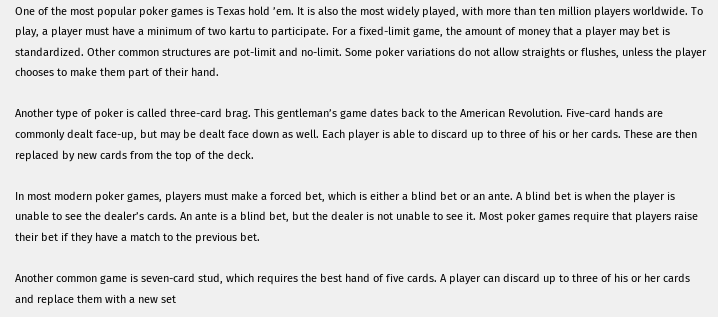One of the most popular poker games is Texas hold ’em. It is also the most widely played, with more than ten million players worldwide. To play, a player must have a minimum of two kartu to participate. For a fixed-limit game, the amount of money that a player may bet is standardized. Other common structures are pot-limit and no-limit. Some poker variations do not allow straights or flushes, unless the player chooses to make them part of their hand.

Another type of poker is called three-card brag. This gentleman’s game dates back to the American Revolution. Five-card hands are commonly dealt face-up, but may be dealt face down as well. Each player is able to discard up to three of his or her cards. These are then replaced by new cards from the top of the deck.

In most modern poker games, players must make a forced bet, which is either a blind bet or an ante. A blind bet is when the player is unable to see the dealer’s cards. An ante is a blind bet, but the dealer is not unable to see it. Most poker games require that players raise their bet if they have a match to the previous bet.

Another common game is seven-card stud, which requires the best hand of five cards. A player can discard up to three of his or her cards and replace them with a new set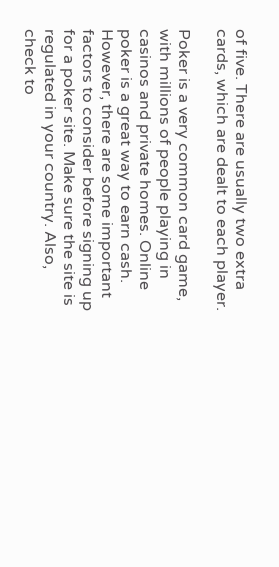of five. There are usually two extra cards, which are dealt to each player.

Poker is a very common card game, with millions of people playing in casinos and private homes. Online poker is a great way to earn cash. However, there are some important factors to consider before signing up for a poker site. Make sure the site is regulated in your country. Also, check to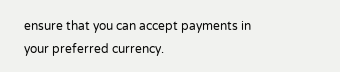ensure that you can accept payments in your preferred currency.